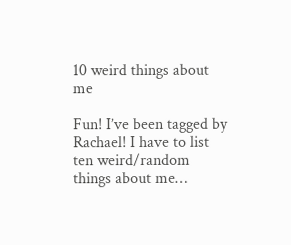10 weird things about me

Fun! I’ve been tagged by Rachael! I have to list ten weird/random things about me…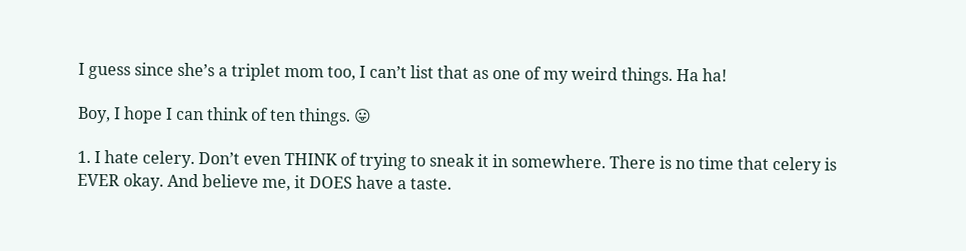I guess since she’s a triplet mom too, I can’t list that as one of my weird things. Ha ha!

Boy, I hope I can think of ten things. 😛

1. I hate celery. Don’t even THINK of trying to sneak it in somewhere. There is no time that celery is EVER okay. And believe me, it DOES have a taste.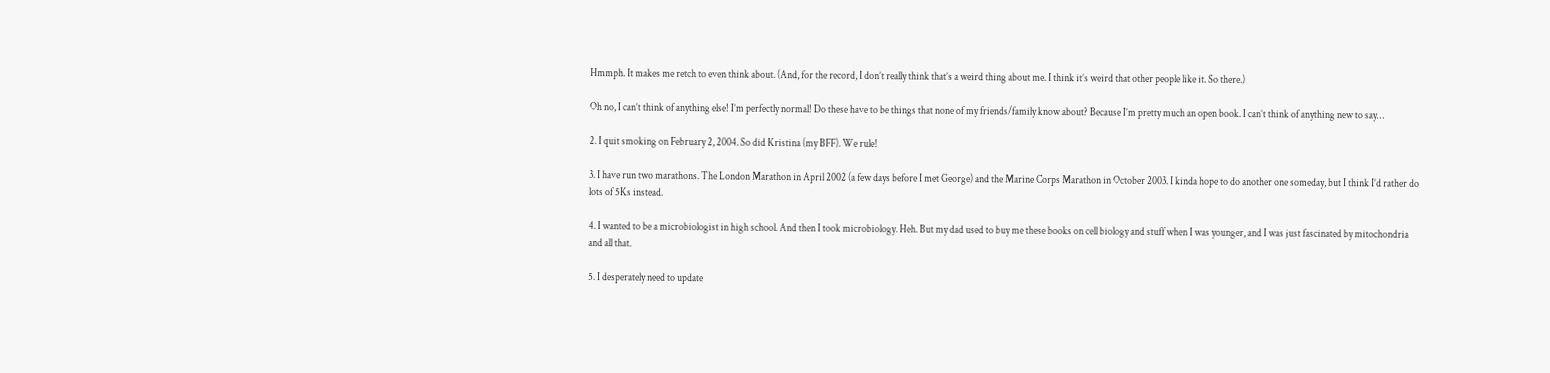Hmmph. It makes me retch to even think about. (And, for the record, I don’t really think that’s a weird thing about me. I think it’s weird that other people like it. So there.)

Oh no, I can’t think of anything else! I’m perfectly normal! Do these have to be things that none of my friends/family know about? Because I’m pretty much an open book. I can’t think of anything new to say…

2. I quit smoking on February 2, 2004. So did Kristina (my BFF). We rule!

3. I have run two marathons. The London Marathon in April 2002 (a few days before I met George) and the Marine Corps Marathon in October 2003. I kinda hope to do another one someday, but I think I’d rather do lots of 5Ks instead.

4. I wanted to be a microbiologist in high school. And then I took microbiology. Heh. But my dad used to buy me these books on cell biology and stuff when I was younger, and I was just fascinated by mitochondria and all that.

5. I desperately need to update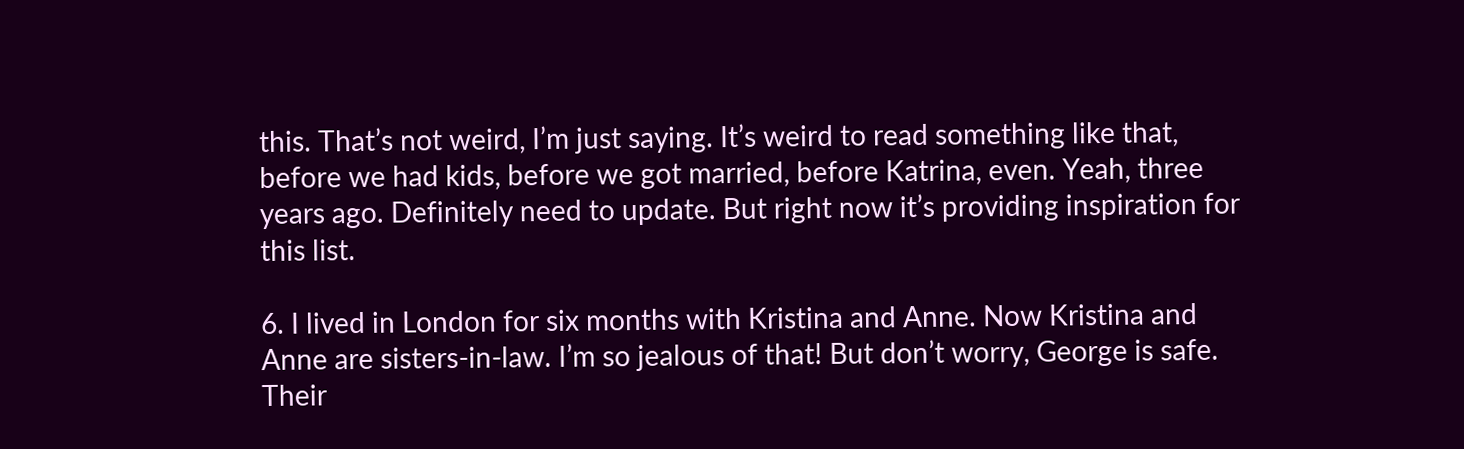this. That’s not weird, I’m just saying. It’s weird to read something like that, before we had kids, before we got married, before Katrina, even. Yeah, three years ago. Definitely need to update. But right now it’s providing inspiration for this list.

6. I lived in London for six months with Kristina and Anne. Now Kristina and Anne are sisters-in-law. I’m so jealous of that! But don’t worry, George is safe. Their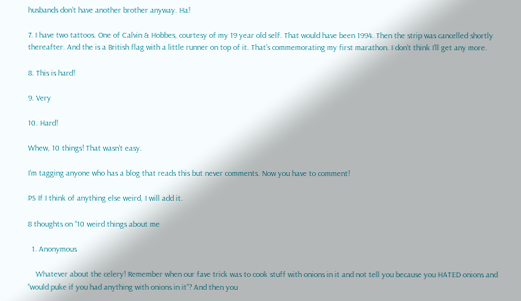husbands don’t have another brother anyway. Ha!

7. I have two tattoos. One of Calvin & Hobbes, courtesy of my 19 year old self. That would have been 1994. Then the strip was cancelled shortly thereafter. And the is a British flag with a little runner on top of it. That’s commemorating my first marathon. I don’t think I’ll get any more.

8. This is hard!

9. Very

10. Hard!

Whew, 10 things! That wasn’t easy.

I’m tagging anyone who has a blog that reads this but never comments. Now you have to comment!

PS If I think of anything else weird, I will add it.

8 thoughts on “10 weird things about me

  1. Anonymous

    Whatever about the celery! Remember when our fave trick was to cook stuff with onions in it and not tell you because you HATED onions and “would puke if you had anything with onions in it”? And then you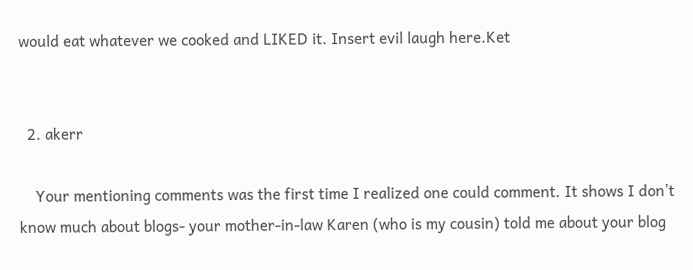would eat whatever we cooked and LIKED it. Insert evil laugh here.Ket


  2. akerr

    Your mentioning comments was the first time I realized one could comment. It shows I don’t know much about blogs- your mother-in-law Karen (who is my cousin) told me about your blog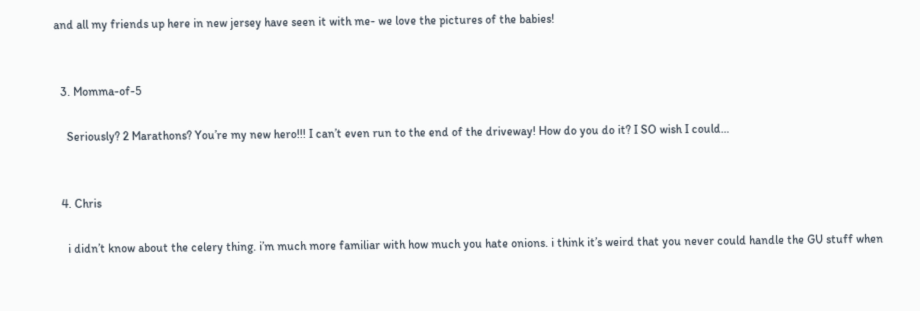and all my friends up here in new jersey have seen it with me- we love the pictures of the babies!


  3. Momma-of-5

    Seriously? 2 Marathons? You’re my new hero!!! I can’t even run to the end of the driveway! How do you do it? I SO wish I could…


  4. Chris

    i didn’t know about the celery thing. i’m much more familiar with how much you hate onions. i think it’s weird that you never could handle the GU stuff when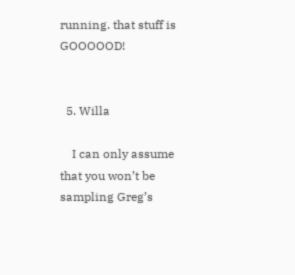running. that stuff is GOOOOOD!


  5. Willa

    I can only assume that you won’t be sampling Greg’s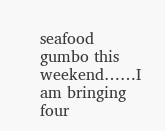seafood gumbo this weekend……I am bringing four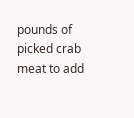pounds of picked crab meat to add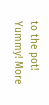to the pot! Yummy! More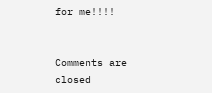for me!!!!


Comments are closed